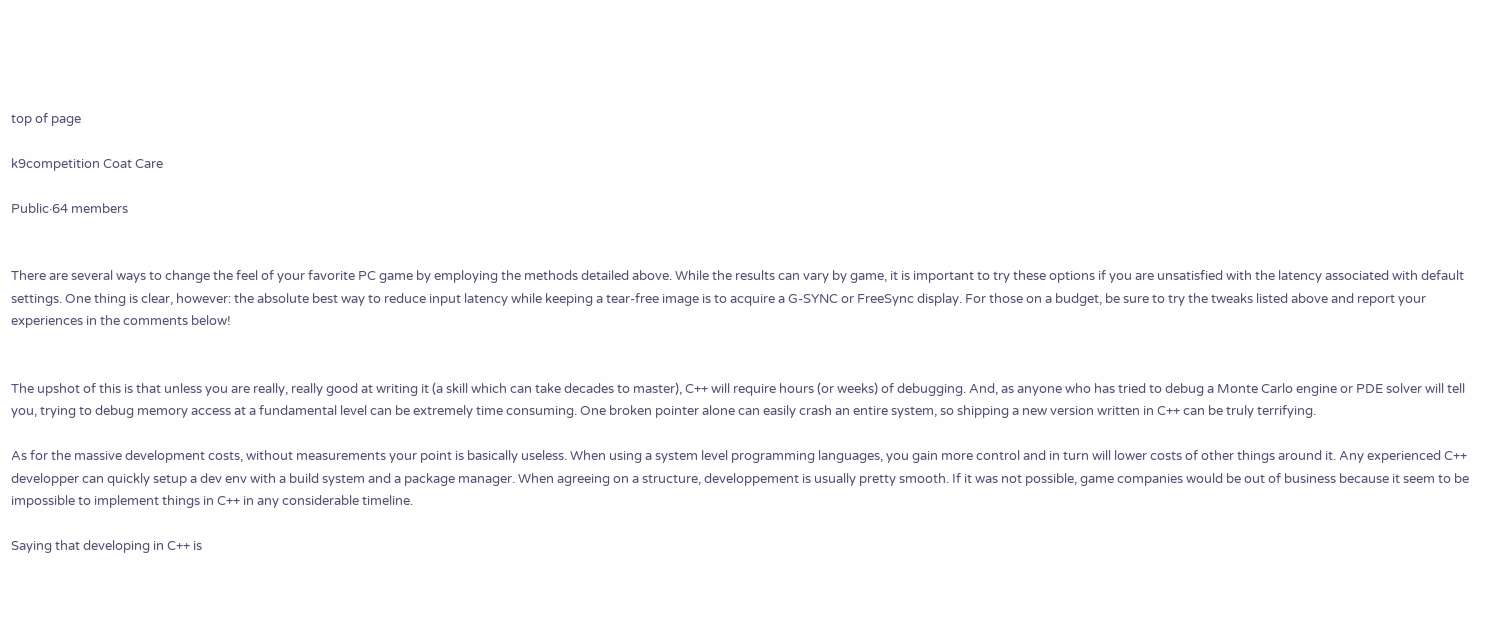top of page

k9competition Coat Care

Public·64 members


There are several ways to change the feel of your favorite PC game by employing the methods detailed above. While the results can vary by game, it is important to try these options if you are unsatisfied with the latency associated with default settings. One thing is clear, however: the absolute best way to reduce input latency while keeping a tear-free image is to acquire a G-SYNC or FreeSync display. For those on a budget, be sure to try the tweaks listed above and report your experiences in the comments below!


The upshot of this is that unless you are really, really good at writing it (a skill which can take decades to master), C++ will require hours (or weeks) of debugging. And, as anyone who has tried to debug a Monte Carlo engine or PDE solver will tell you, trying to debug memory access at a fundamental level can be extremely time consuming. One broken pointer alone can easily crash an entire system, so shipping a new version written in C++ can be truly terrifying.

As for the massive development costs, without measurements your point is basically useless. When using a system level programming languages, you gain more control and in turn will lower costs of other things around it. Any experienced C++ developper can quickly setup a dev env with a build system and a package manager. When agreeing on a structure, developpement is usually pretty smooth. If it was not possible, game companies would be out of business because it seem to be impossible to implement things in C++ in any considerable timeline.

Saying that developing in C++ is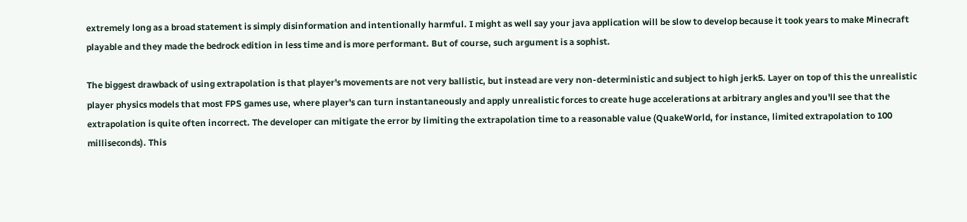extremely long as a broad statement is simply disinformation and intentionally harmful. I might as well say your java application will be slow to develop because it took years to make Minecraft playable and they made the bedrock edition in less time and is more performant. But of course, such argument is a sophist.

The biggest drawback of using extrapolation is that player's movements are not very ballistic, but instead are very non-deterministic and subject to high jerk5. Layer on top of this the unrealistic player physics models that most FPS games use, where player's can turn instantaneously and apply unrealistic forces to create huge accelerations at arbitrary angles and you'll see that the extrapolation is quite often incorrect. The developer can mitigate the error by limiting the extrapolation time to a reasonable value (QuakeWorld, for instance, limited extrapolation to 100 milliseconds). This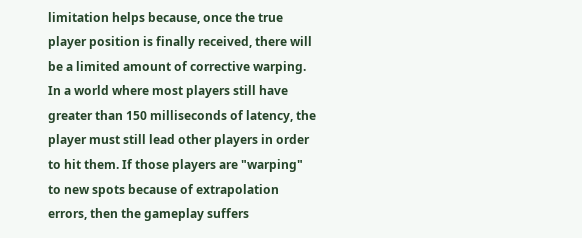limitation helps because, once the true player position is finally received, there will be a limited amount of corrective warping. In a world where most players still have greater than 150 milliseconds of latency, the player must still lead other players in order to hit them. If those players are "warping" to new spots because of extrapolation errors, then the gameplay suffers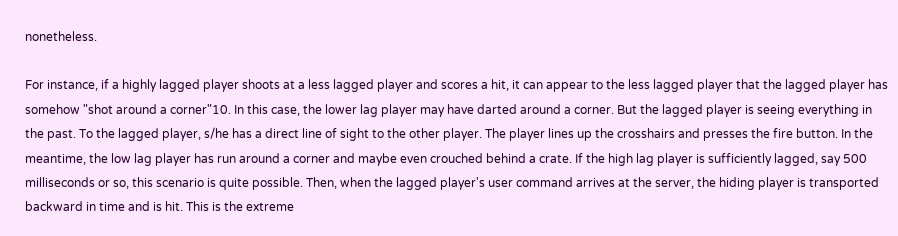nonetheless.

For instance, if a highly lagged player shoots at a less lagged player and scores a hit, it can appear to the less lagged player that the lagged player has somehow "shot around a corner"10. In this case, the lower lag player may have darted around a corner. But the lagged player is seeing everything in the past. To the lagged player, s/he has a direct line of sight to the other player. The player lines up the crosshairs and presses the fire button. In the meantime, the low lag player has run around a corner and maybe even crouched behind a crate. If the high lag player is sufficiently lagged, say 500 milliseconds or so, this scenario is quite possible. Then, when the lagged player's user command arrives at the server, the hiding player is transported backward in time and is hit. This is the extreme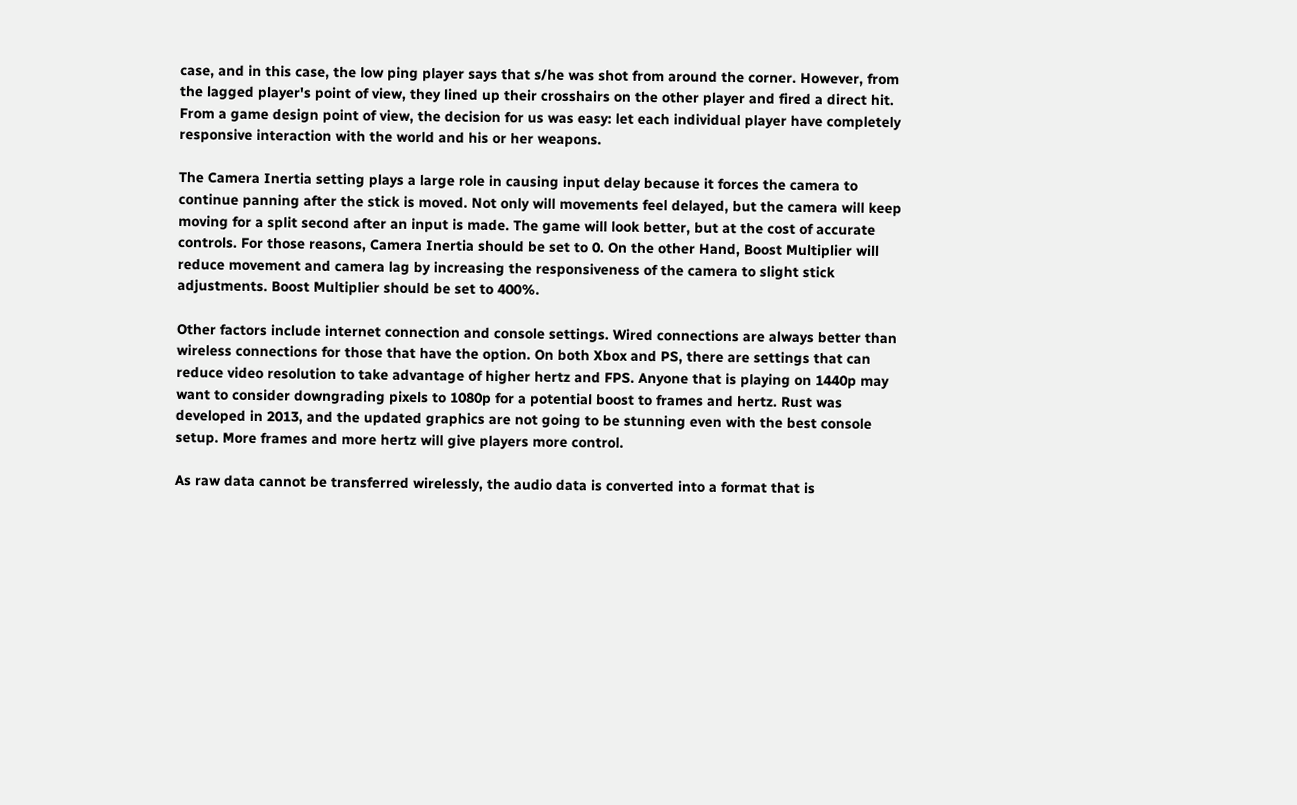case, and in this case, the low ping player says that s/he was shot from around the corner. However, from the lagged player's point of view, they lined up their crosshairs on the other player and fired a direct hit. From a game design point of view, the decision for us was easy: let each individual player have completely responsive interaction with the world and his or her weapons.

The Camera Inertia setting plays a large role in causing input delay because it forces the camera to continue panning after the stick is moved. Not only will movements feel delayed, but the camera will keep moving for a split second after an input is made. The game will look better, but at the cost of accurate controls. For those reasons, Camera Inertia should be set to 0. On the other Hand, Boost Multiplier will reduce movement and camera lag by increasing the responsiveness of the camera to slight stick adjustments. Boost Multiplier should be set to 400%.

Other factors include internet connection and console settings. Wired connections are always better than wireless connections for those that have the option. On both Xbox and PS, there are settings that can reduce video resolution to take advantage of higher hertz and FPS. Anyone that is playing on 1440p may want to consider downgrading pixels to 1080p for a potential boost to frames and hertz. Rust was developed in 2013, and the updated graphics are not going to be stunning even with the best console setup. More frames and more hertz will give players more control.

As raw data cannot be transferred wirelessly, the audio data is converted into a format that is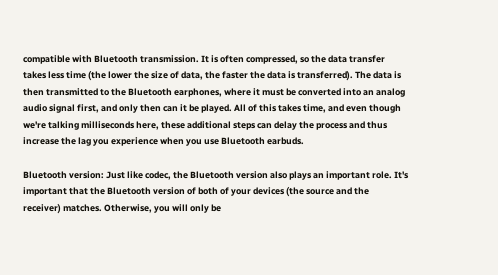compatible with Bluetooth transmission. It is often compressed, so the data transfer takes less time (the lower the size of data, the faster the data is transferred). The data is then transmitted to the Bluetooth earphones, where it must be converted into an analog audio signal first, and only then can it be played. All of this takes time, and even though we're talking milliseconds here, these additional steps can delay the process and thus increase the lag you experience when you use Bluetooth earbuds.

Bluetooth version: Just like codec, the Bluetooth version also plays an important role. It's important that the Bluetooth version of both of your devices (the source and the receiver) matches. Otherwise, you will only be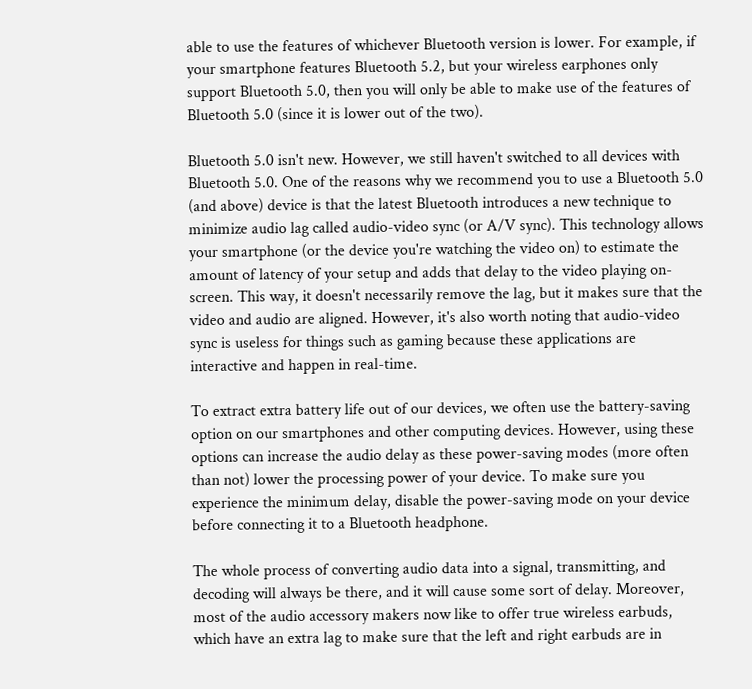able to use the features of whichever Bluetooth version is lower. For example, if your smartphone features Bluetooth 5.2, but your wireless earphones only support Bluetooth 5.0, then you will only be able to make use of the features of Bluetooth 5.0 (since it is lower out of the two).

Bluetooth 5.0 isn't new. However, we still haven't switched to all devices with Bluetooth 5.0. One of the reasons why we recommend you to use a Bluetooth 5.0 (and above) device is that the latest Bluetooth introduces a new technique to minimize audio lag called audio-video sync (or A/V sync). This technology allows your smartphone (or the device you're watching the video on) to estimate the amount of latency of your setup and adds that delay to the video playing on-screen. This way, it doesn't necessarily remove the lag, but it makes sure that the video and audio are aligned. However, it's also worth noting that audio-video sync is useless for things such as gaming because these applications are interactive and happen in real-time.

To extract extra battery life out of our devices, we often use the battery-saving option on our smartphones and other computing devices. However, using these options can increase the audio delay as these power-saving modes (more often than not) lower the processing power of your device. To make sure you experience the minimum delay, disable the power-saving mode on your device before connecting it to a Bluetooth headphone.

The whole process of converting audio data into a signal, transmitting, and decoding will always be there, and it will cause some sort of delay. Moreover, most of the audio accessory makers now like to offer true wireless earbuds, which have an extra lag to make sure that the left and right earbuds are in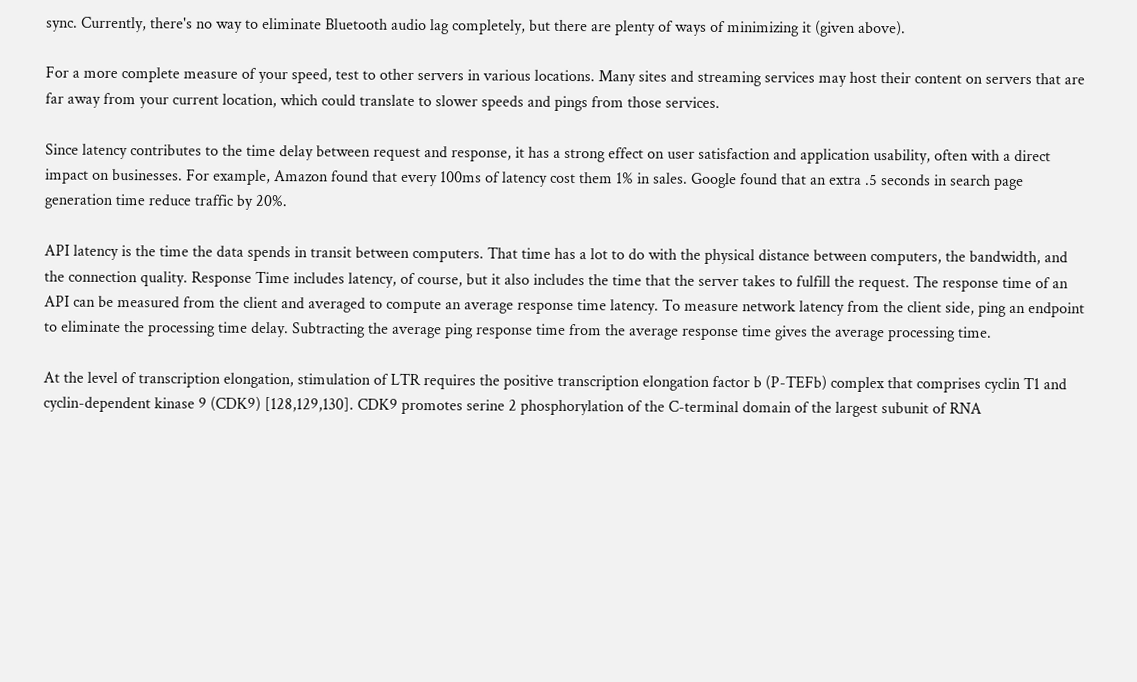sync. Currently, there's no way to eliminate Bluetooth audio lag completely, but there are plenty of ways of minimizing it (given above).

For a more complete measure of your speed, test to other servers in various locations. Many sites and streaming services may host their content on servers that are far away from your current location, which could translate to slower speeds and pings from those services.

Since latency contributes to the time delay between request and response, it has a strong effect on user satisfaction and application usability, often with a direct impact on businesses. For example, Amazon found that every 100ms of latency cost them 1% in sales. Google found that an extra .5 seconds in search page generation time reduce traffic by 20%.

API latency is the time the data spends in transit between computers. That time has a lot to do with the physical distance between computers, the bandwidth, and the connection quality. Response Time includes latency, of course, but it also includes the time that the server takes to fulfill the request. The response time of an API can be measured from the client and averaged to compute an average response time latency. To measure network latency from the client side, ping an endpoint to eliminate the processing time delay. Subtracting the average ping response time from the average response time gives the average processing time.

At the level of transcription elongation, stimulation of LTR requires the positive transcription elongation factor b (P-TEFb) complex that comprises cyclin T1 and cyclin-dependent kinase 9 (CDK9) [128,129,130]. CDK9 promotes serine 2 phosphorylation of the C-terminal domain of the largest subunit of RNA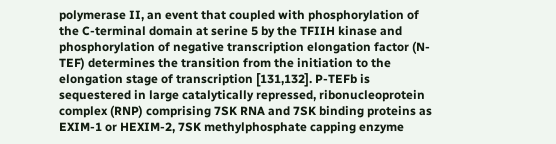polymerase II, an event that coupled with phosphorylation of the C-terminal domain at serine 5 by the TFIIH kinase and phosphorylation of negative transcription elongation factor (N-TEF) determines the transition from the initiation to the elongation stage of transcription [131,132]. P-TEFb is sequestered in large catalytically repressed, ribonucleoprotein complex (RNP) comprising 7SK RNA and 7SK binding proteins as EXIM-1 or HEXIM-2, 7SK methylphosphate capping enzyme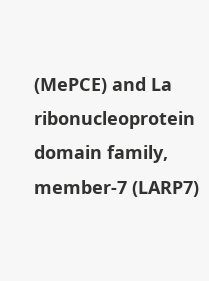(MePCE) and La ribonucleoprotein domain family, member-7 (LARP7)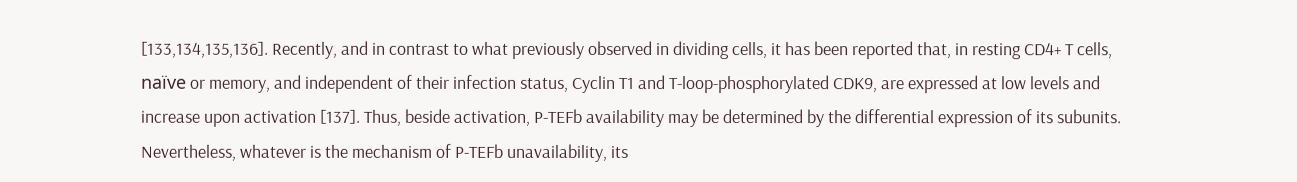[133,134,135,136]. Recently, and in contrast to what previously observed in dividing cells, it has been reported that, in resting CD4+ T cells, naïve or memory, and independent of their infection status, Cyclin T1 and T-loop-phosphorylated CDK9, are expressed at low levels and increase upon activation [137]. Thus, beside activation, P-TEFb availability may be determined by the differential expression of its subunits. Nevertheless, whatever is the mechanism of P-TEFb unavailability, its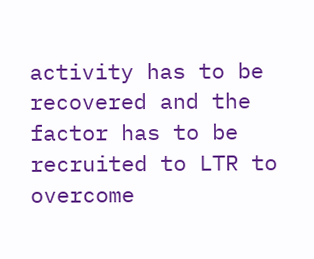activity has to be recovered and the factor has to be recruited to LTR to overcome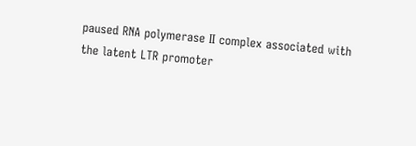paused RNA polymerase II complex associated with the latent LTR promoter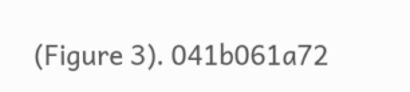(Figure 3). 041b061a72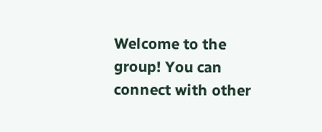Welcome to the group! You can connect with other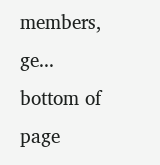members, ge...
bottom of page